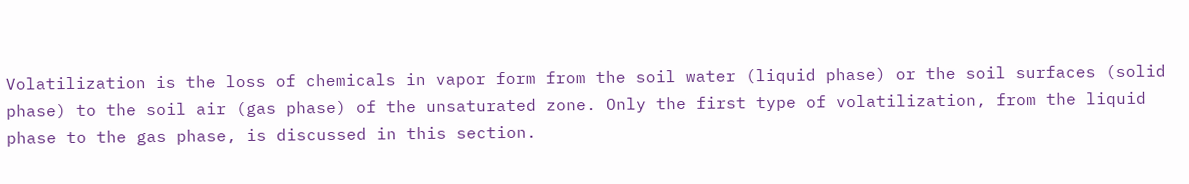Volatilization is the loss of chemicals in vapor form from the soil water (liquid phase) or the soil surfaces (solid phase) to the soil air (gas phase) of the unsaturated zone. Only the first type of volatilization, from the liquid phase to the gas phase, is discussed in this section.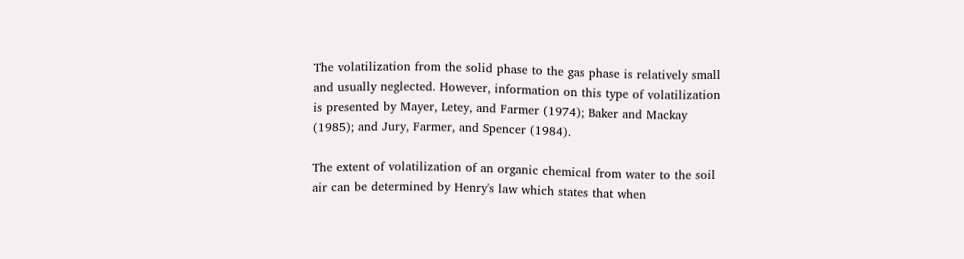The volatilization from the solid phase to the gas phase is relatively small and usually neglected. However, information on this type of volatilization is presented by Mayer, Letey, and Farmer (1974); Baker and Mackay (1985); and Jury, Farmer, and Spencer (1984).

The extent of volatilization of an organic chemical from water to the soil air can be determined by Henry's law which states that when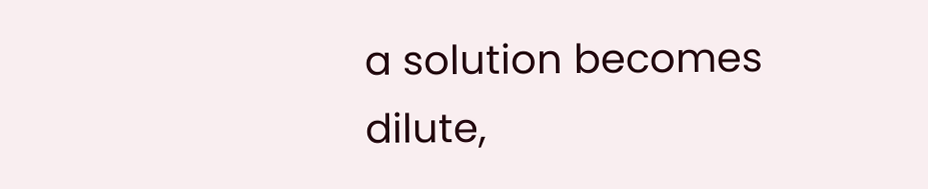a solution becomes dilute,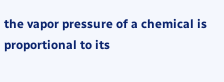the vapor pressure of a chemical is proportional to its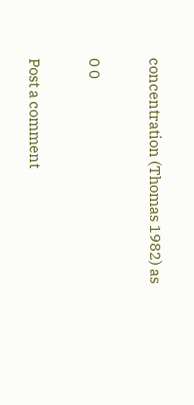concentration (Thomas 1982) as

0 0

Post a comment